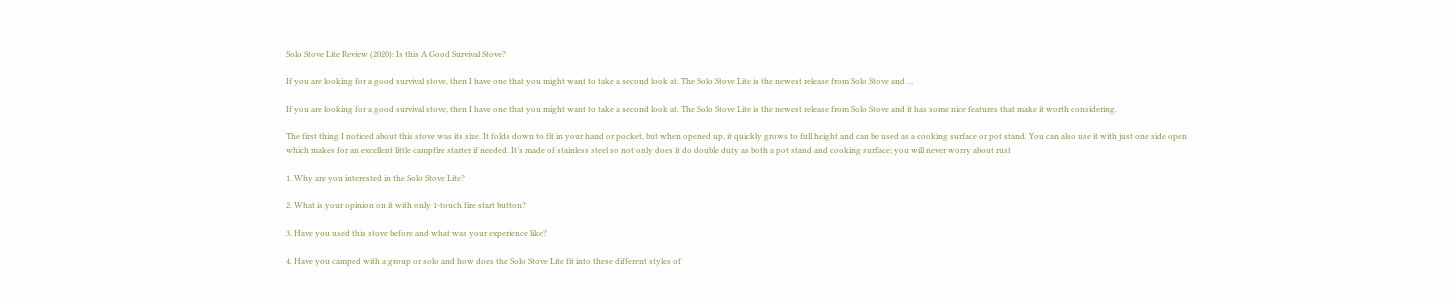Solo Stove Lite Review (2020): Is this A Good Survival Stove?

If you are looking for a good survival stove, then I have one that you might want to take a second look at. The Solo Stove Lite is the newest release from Solo Stove and …

If you are looking for a good survival stove, then I have one that you might want to take a second look at. The Solo Stove Lite is the newest release from Solo Stove and it has some nice features that make it worth considering.

The first thing I noticed about this stove was its size. It folds down to fit in your hand or pocket, but when opened up, it quickly grows to full height and can be used as a cooking surface or pot stand. You can also use it with just one side open which makes for an excellent little campfire starter if needed. It’s made of stainless steel so not only does it do double duty as both a pot stand and cooking surface; you will never worry about rust

1. Why are you interested in the Solo Stove Lite?

2. What is your opinion on it with only 1-touch fire start button?

3. Have you used this stove before and what was your experience like?

4. Have you camped with a group or solo and how does the Solo Stove Lite fit into these different styles of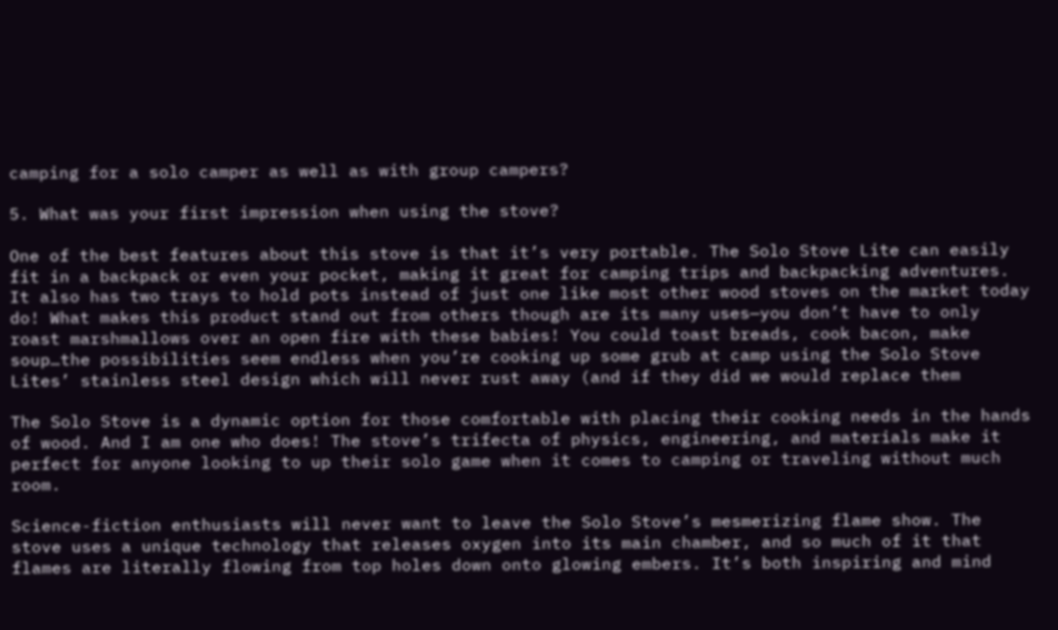camping for a solo camper as well as with group campers?

5. What was your first impression when using the stove?

One of the best features about this stove is that it’s very portable. The Solo Stove Lite can easily fit in a backpack or even your pocket, making it great for camping trips and backpacking adventures. It also has two trays to hold pots instead of just one like most other wood stoves on the market today do! What makes this product stand out from others though are its many uses—you don’t have to only roast marshmallows over an open fire with these babies! You could toast breads, cook bacon, make soup…the possibilities seem endless when you’re cooking up some grub at camp using the Solo Stove Lites’ stainless steel design which will never rust away (and if they did we would replace them

The Solo Stove is a dynamic option for those comfortable with placing their cooking needs in the hands of wood. And I am one who does! The stove’s trifecta of physics, engineering, and materials make it perfect for anyone looking to up their solo game when it comes to camping or traveling without much room.

Science-fiction enthusiasts will never want to leave the Solo Stove’s mesmerizing flame show. The stove uses a unique technology that releases oxygen into its main chamber, and so much of it that flames are literally flowing from top holes down onto glowing embers. It’s both inspiring and mind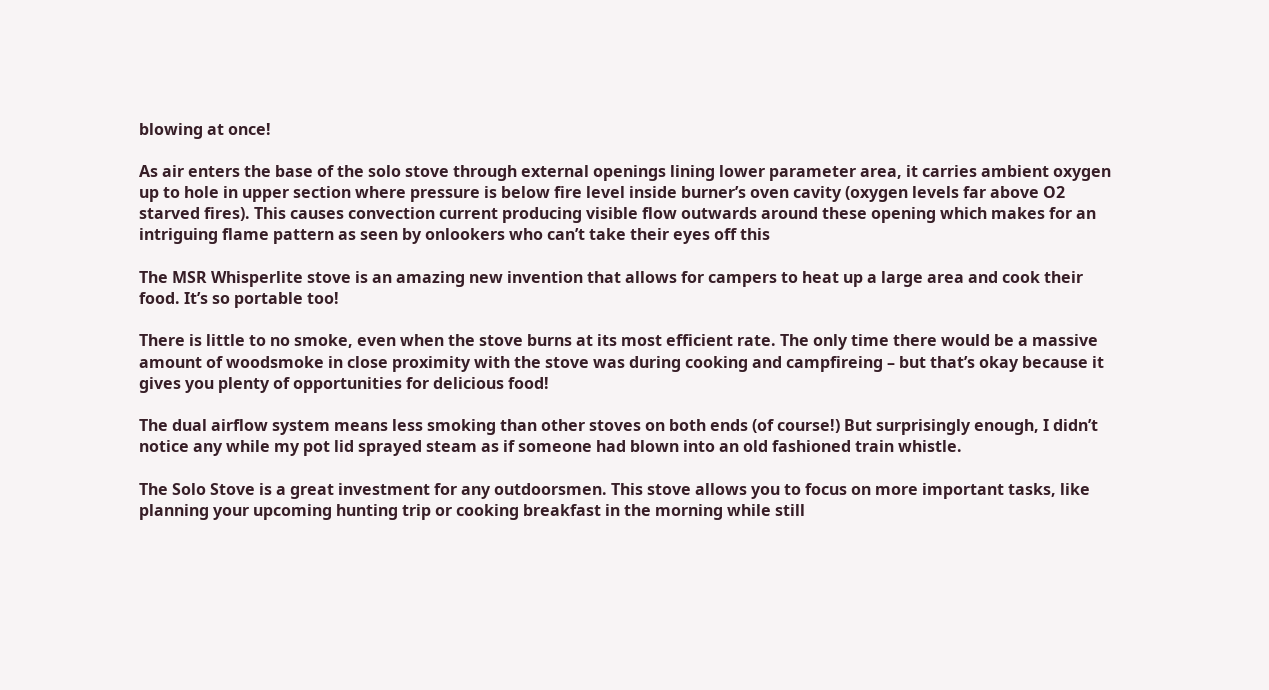blowing at once!

As air enters the base of the solo stove through external openings lining lower parameter area, it carries ambient oxygen up to hole in upper section where pressure is below fire level inside burner’s oven cavity (oxygen levels far above O2 starved fires). This causes convection current producing visible flow outwards around these opening which makes for an intriguing flame pattern as seen by onlookers who can’t take their eyes off this

The MSR Whisperlite stove is an amazing new invention that allows for campers to heat up a large area and cook their food. It’s so portable too!

There is little to no smoke, even when the stove burns at its most efficient rate. The only time there would be a massive amount of woodsmoke in close proximity with the stove was during cooking and campfireing – but that’s okay because it gives you plenty of opportunities for delicious food!

The dual airflow system means less smoking than other stoves on both ends (of course!) But surprisingly enough, I didn’t notice any while my pot lid sprayed steam as if someone had blown into an old fashioned train whistle.

The Solo Stove is a great investment for any outdoorsmen. This stove allows you to focus on more important tasks, like planning your upcoming hunting trip or cooking breakfast in the morning while still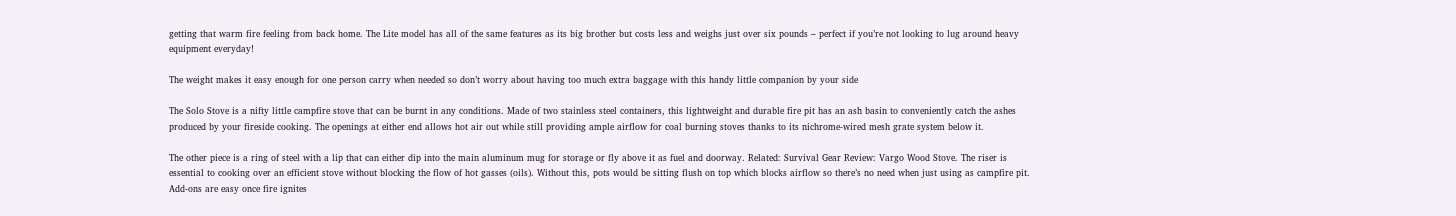getting that warm fire feeling from back home. The Lite model has all of the same features as its big brother but costs less and weighs just over six pounds – perfect if you’re not looking to lug around heavy equipment everyday!

The weight makes it easy enough for one person carry when needed so don’t worry about having too much extra baggage with this handy little companion by your side

The Solo Stove is a nifty little campfire stove that can be burnt in any conditions. Made of two stainless steel containers, this lightweight and durable fire pit has an ash basin to conveniently catch the ashes produced by your fireside cooking. The openings at either end allows hot air out while still providing ample airflow for coal burning stoves thanks to its nichrome-wired mesh grate system below it.

The other piece is a ring of steel with a lip that can either dip into the main aluminum mug for storage or fly above it as fuel and doorway. Related: Survival Gear Review: Vargo Wood Stove. The riser is essential to cooking over an efficient stove without blocking the flow of hot gasses (oils). Without this, pots would be sitting flush on top which blocks airflow so there’s no need when just using as campfire pit. Add-ons are easy once fire ignites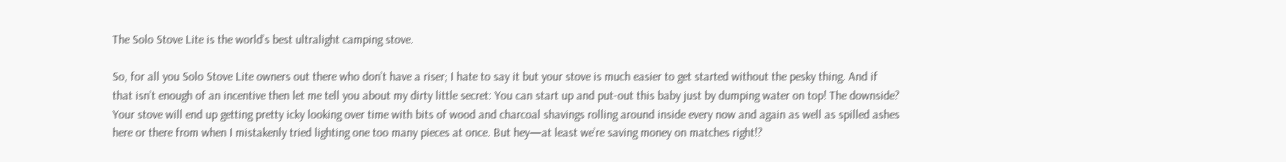The Solo Stove Lite is the world’s best ultralight camping stove.

So, for all you Solo Stove Lite owners out there who don’t have a riser; I hate to say it but your stove is much easier to get started without the pesky thing. And if that isn’t enough of an incentive then let me tell you about my dirty little secret: You can start up and put-out this baby just by dumping water on top! The downside? Your stove will end up getting pretty icky looking over time with bits of wood and charcoal shavings rolling around inside every now and again as well as spilled ashes here or there from when I mistakenly tried lighting one too many pieces at once. But hey—at least we’re saving money on matches right!?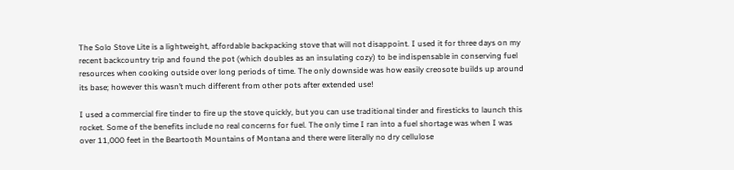The Solo Stove Lite is a lightweight, affordable backpacking stove that will not disappoint. I used it for three days on my recent backcountry trip and found the pot (which doubles as an insulating cozy) to be indispensable in conserving fuel resources when cooking outside over long periods of time. The only downside was how easily creosote builds up around its base; however this wasn’t much different from other pots after extended use!

I used a commercial fire tinder to fire up the stove quickly, but you can use traditional tinder and firesticks to launch this rocket. Some of the benefits include no real concerns for fuel. The only time I ran into a fuel shortage was when I was over 11,000 feet in the Beartooth Mountains of Montana and there were literally no dry cellulose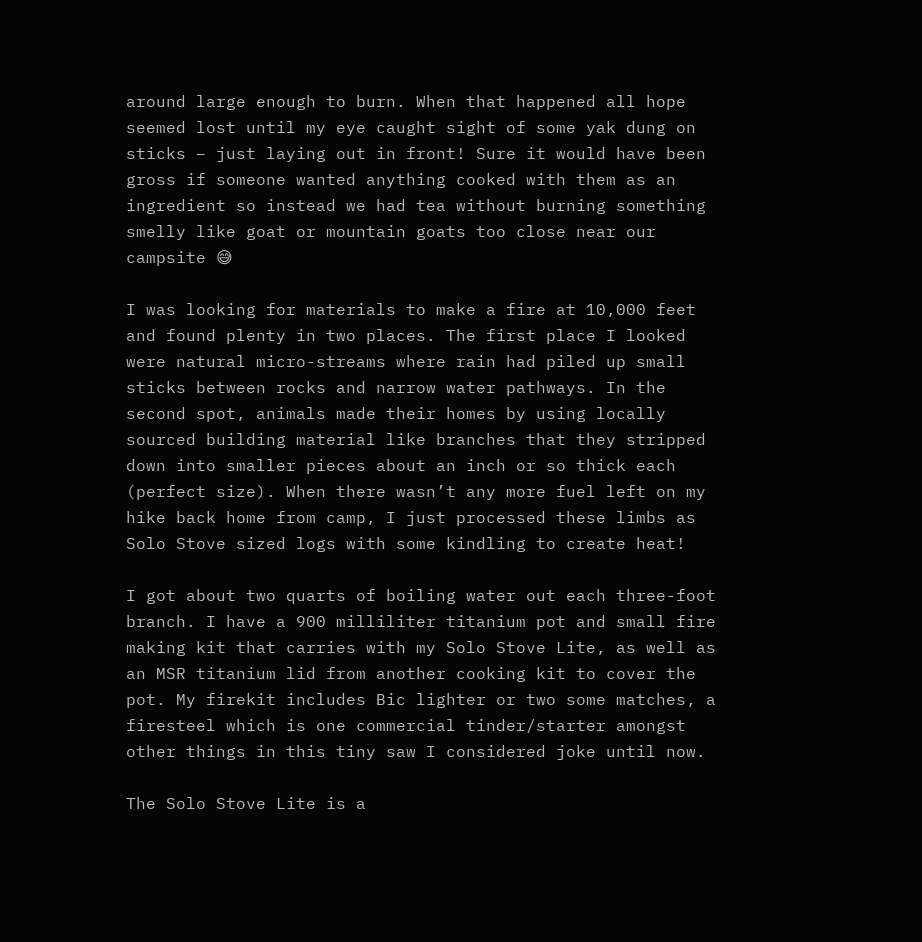around large enough to burn. When that happened all hope seemed lost until my eye caught sight of some yak dung on sticks – just laying out in front! Sure it would have been gross if someone wanted anything cooked with them as an ingredient so instead we had tea without burning something smelly like goat or mountain goats too close near our campsite 😅

I was looking for materials to make a fire at 10,000 feet and found plenty in two places. The first place I looked were natural micro-streams where rain had piled up small sticks between rocks and narrow water pathways. In the second spot, animals made their homes by using locally sourced building material like branches that they stripped down into smaller pieces about an inch or so thick each (perfect size). When there wasn’t any more fuel left on my hike back home from camp, I just processed these limbs as Solo Stove sized logs with some kindling to create heat!

I got about two quarts of boiling water out each three-foot branch. I have a 900 milliliter titanium pot and small fire making kit that carries with my Solo Stove Lite, as well as an MSR titanium lid from another cooking kit to cover the pot. My firekit includes Bic lighter or two some matches, a  firesteel which is one commercial tinder/starter amongst other things in this tiny saw I considered joke until now.

The Solo Stove Lite is a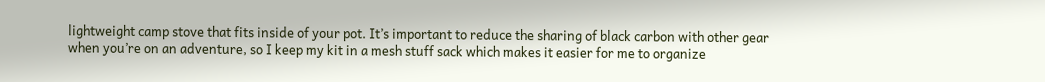lightweight camp stove that fits inside of your pot. It’s important to reduce the sharing of black carbon with other gear when you’re on an adventure, so I keep my kit in a mesh stuff sack which makes it easier for me to organize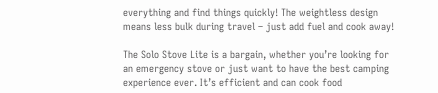everything and find things quickly! The weightless design means less bulk during travel – just add fuel and cook away!

The Solo Stove Lite is a bargain, whether you’re looking for an emergency stove or just want to have the best camping experience ever. It’s efficient and can cook food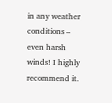in any weather conditions – even harsh winds! I highly recommend it.